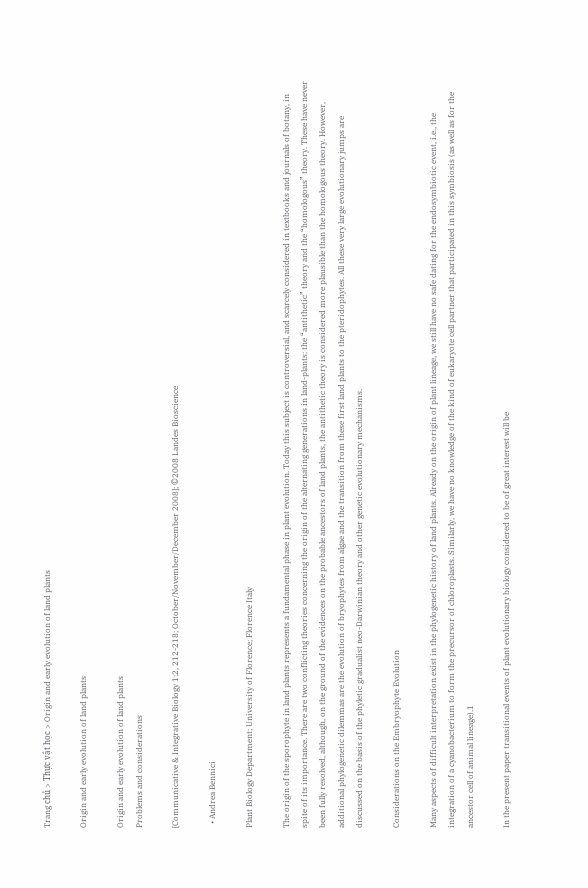Trang chủ > Thực vật học > Origin and early evolution of land plants

Origin and early evolution of land plants

Origin and early evolution of land plants
Problems and considerations

[Communicative & Integrative Biology 1:2, 212-218; October/November/December 2008]; ©2008 Landes Bioscience

  • Andrea Bennici

Plant Biology Department; University of Florence; Florence Italy

The origin of the sporophyte in land plants represents a fundamental phase in plant evolution. Today this subject is controversial, and scarcely considered in textbooks and journals of botany, in spite of its importance. There are two conflicting theories concerning the origin of the alternating generations in land-plants: the “antithetic” theory and the “homologous” theory. These have never been fully resolved, although, on the ground of the evidences on the probable ancestors of land plants, the antithetic theory is considered more plausible than the homologous theory. However, additional phylogenetic dilemmas are the evolution of bryophytes from algae and the transition from these first land plants to the pteridophytes. All these very large evolutionary jumps are discussed on the basis of the phyletic gradualist neo-Darwinian theory and other genetic evolutionary mechanisms.

Considerations on the Embryophyte Evolution

Many aspects of difficult interpretation exist in the phylogenetic history of land plants. Already on the origin of plant lineage, we still have no safe dating for the endosymbiotic event, i.e., the integration of a cyanobacterium to form the precursor of chloroplasts. Similarly, we have no knowledge of the kind of eukaryote cell partner that participated in this symbiosis (as well as for the ancestor cell of animal lineage).1

In the present paper transitional events of plant evolutionary biology considered to be of great interest will be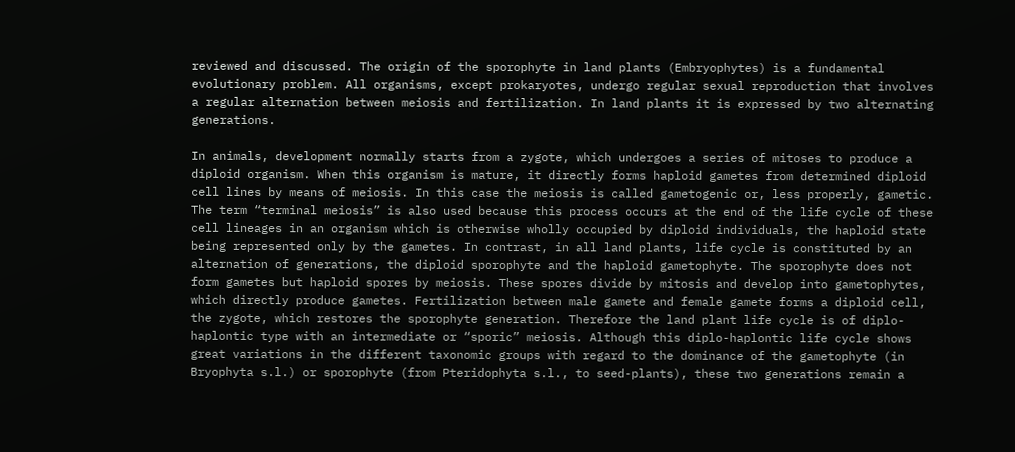reviewed and discussed. The origin of the sporophyte in land plants (Embryophytes) is a fundamental evolutionary problem. All organisms, except prokaryotes, undergo regular sexual reproduction that involves a regular alternation between meiosis and fertilization. In land plants it is expressed by two alternating generations.

In animals, development normally starts from a zygote, which undergoes a series of mitoses to produce a diploid organism. When this organism is mature, it directly forms haploid gametes from determined diploid cell lines by means of meiosis. In this case the meiosis is called gametogenic or, less properly, gametic. The term “terminal meiosis” is also used because this process occurs at the end of the life cycle of these cell lineages in an organism which is otherwise wholly occupied by diploid individuals, the haploid state being represented only by the gametes. In contrast, in all land plants, life cycle is constituted by an alternation of generations, the diploid sporophyte and the haploid gametophyte. The sporophyte does not form gametes but haploid spores by meiosis. These spores divide by mitosis and develop into gametophytes, which directly produce gametes. Fertilization between male gamete and female gamete forms a diploid cell, the zygote, which restores the sporophyte generation. Therefore the land plant life cycle is of diplo-haplontic type with an intermediate or “sporic” meiosis. Although this diplo-haplontic life cycle shows great variations in the different taxonomic groups with regard to the dominance of the gametophyte (in Bryophyta s.l.) or sporophyte (from Pteridophyta s.l., to seed-plants), these two generations remain a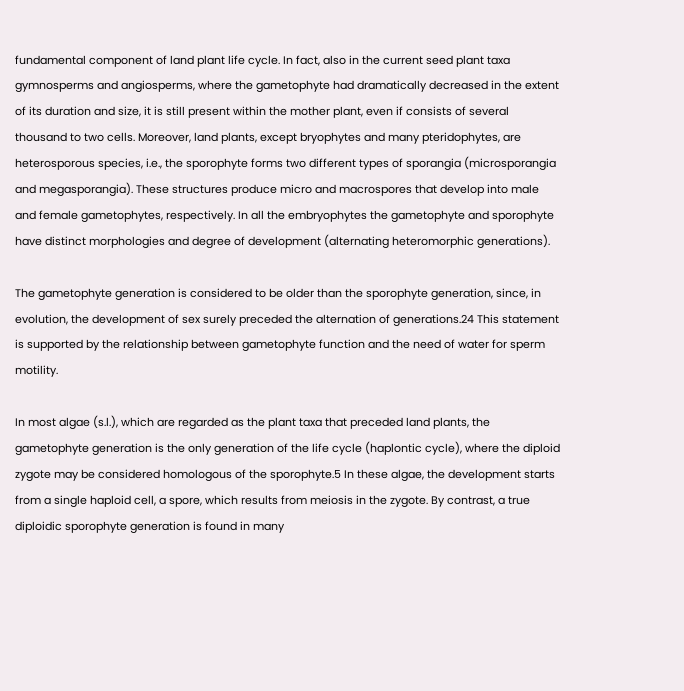fundamental component of land plant life cycle. In fact, also in the current seed plant taxa gymnosperms and angiosperms, where the gametophyte had dramatically decreased in the extent of its duration and size, it is still present within the mother plant, even if consists of several thousand to two cells. Moreover, land plants, except bryophytes and many pteridophytes, are heterosporous species, i.e., the sporophyte forms two different types of sporangia (microsporangia and megasporangia). These structures produce micro and macrospores that develop into male and female gametophytes, respectively. In all the embryophytes the gametophyte and sporophyte have distinct morphologies and degree of development (alternating heteromorphic generations).

The gametophyte generation is considered to be older than the sporophyte generation, since, in evolution, the development of sex surely preceded the alternation of generations.24 This statement is supported by the relationship between gametophyte function and the need of water for sperm motility.

In most algae (s.l.), which are regarded as the plant taxa that preceded land plants, the gametophyte generation is the only generation of the life cycle (haplontic cycle), where the diploid zygote may be considered homologous of the sporophyte.5 In these algae, the development starts from a single haploid cell, a spore, which results from meiosis in the zygote. By contrast, a true diploidic sporophyte generation is found in many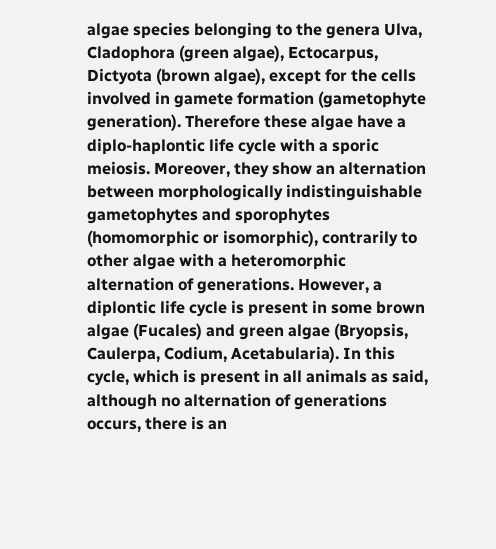algae species belonging to the genera Ulva, Cladophora (green algae), Ectocarpus, Dictyota (brown algae), except for the cells involved in gamete formation (gametophyte generation). Therefore these algae have a diplo-haplontic life cycle with a sporic meiosis. Moreover, they show an alternation between morphologically indistinguishable gametophytes and sporophytes (homomorphic or isomorphic), contrarily to other algae with a heteromorphic alternation of generations. However, a diplontic life cycle is present in some brown algae (Fucales) and green algae (Bryopsis, Caulerpa, Codium, Acetabularia). In this cycle, which is present in all animals as said, although no alternation of generations occurs, there is an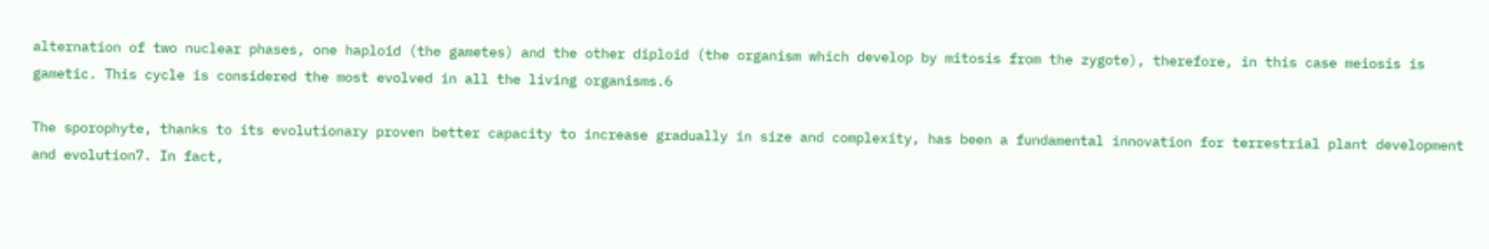alternation of two nuclear phases, one haploid (the gametes) and the other diploid (the organism which develop by mitosis from the zygote), therefore, in this case meiosis is gametic. This cycle is considered the most evolved in all the living organisms.6

The sporophyte, thanks to its evolutionary proven better capacity to increase gradually in size and complexity, has been a fundamental innovation for terrestrial plant development and evolution7. In fact,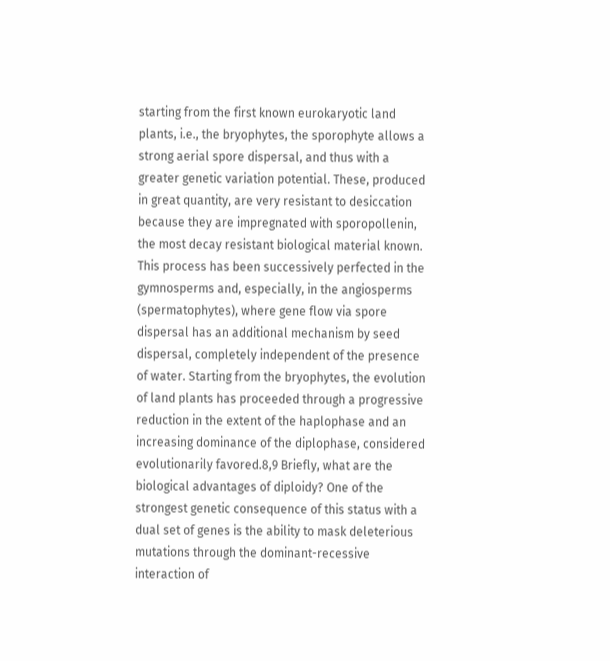starting from the first known eurokaryotic land plants, i.e., the bryophytes, the sporophyte allows a strong aerial spore dispersal, and thus with a greater genetic variation potential. These, produced in great quantity, are very resistant to desiccation because they are impregnated with sporopollenin, the most decay resistant biological material known. This process has been successively perfected in the gymnosperms and, especially, in the angiosperms (spermatophytes), where gene flow via spore dispersal has an additional mechanism by seed dispersal, completely independent of the presence of water. Starting from the bryophytes, the evolution of land plants has proceeded through a progressive reduction in the extent of the haplophase and an increasing dominance of the diplophase, considered evolutionarily favored.8,9 Briefly, what are the biological advantages of diploidy? One of the strongest genetic consequence of this status with a dual set of genes is the ability to mask deleterious mutations through the dominant-recessive interaction of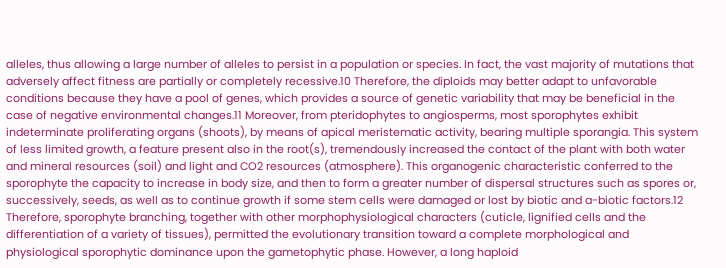alleles, thus allowing a large number of alleles to persist in a population or species. In fact, the vast majority of mutations that adversely affect fitness are partially or completely recessive.10 Therefore, the diploids may better adapt to unfavorable conditions because they have a pool of genes, which provides a source of genetic variability that may be beneficial in the case of negative environmental changes.11 Moreover, from pteridophytes to angiosperms, most sporophytes exhibit indeterminate proliferating organs (shoots), by means of apical meristematic activity, bearing multiple sporangia. This system of less limited growth, a feature present also in the root(s), tremendously increased the contact of the plant with both water and mineral resources (soil) and light and CO2 resources (atmosphere). This organogenic characteristic conferred to the sporophyte the capacity to increase in body size, and then to form a greater number of dispersal structures such as spores or, successively, seeds, as well as to continue growth if some stem cells were damaged or lost by biotic and a-biotic factors.12 Therefore, sporophyte branching, together with other morphophysiological characters (cuticle, lignified cells and the differentiation of a variety of tissues), permitted the evolutionary transition toward a complete morphological and physiological sporophytic dominance upon the gametophytic phase. However, a long haploid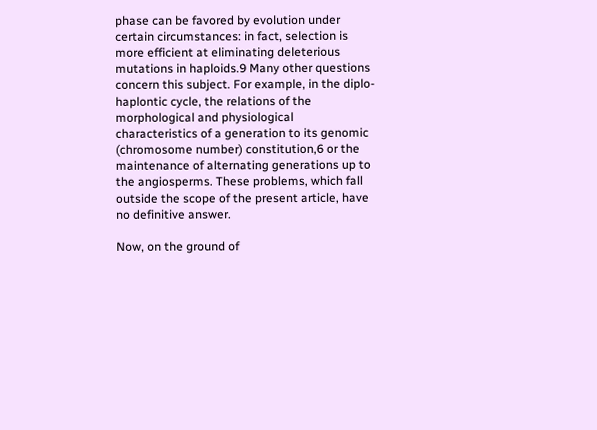phase can be favored by evolution under certain circumstances: in fact, selection is more efficient at eliminating deleterious mutations in haploids.9 Many other questions concern this subject. For example, in the diplo-haplontic cycle, the relations of the morphological and physiological characteristics of a generation to its genomic (chromosome number) constitution,6 or the maintenance of alternating generations up to the angiosperms. These problems, which fall outside the scope of the present article, have no definitive answer.

Now, on the ground of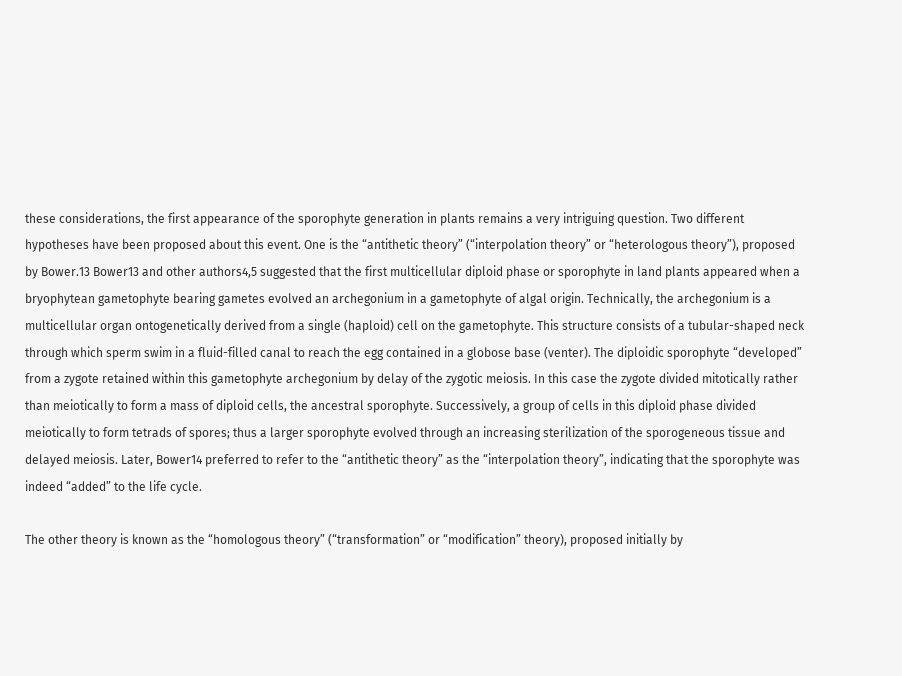these considerations, the first appearance of the sporophyte generation in plants remains a very intriguing question. Two different hypotheses have been proposed about this event. One is the “antithetic theory” (“interpolation theory” or “heterologous theory”), proposed by Bower.13 Bower13 and other authors4,5 suggested that the first multicellular diploid phase or sporophyte in land plants appeared when a bryophytean gametophyte bearing gametes evolved an archegonium in a gametophyte of algal origin. Technically, the archegonium is a multicellular organ ontogenetically derived from a single (haploid) cell on the gametophyte. This structure consists of a tubular-shaped neck through which sperm swim in a fluid-filled canal to reach the egg contained in a globose base (venter). The diploidic sporophyte “developed” from a zygote retained within this gametophyte archegonium by delay of the zygotic meiosis. In this case the zygote divided mitotically rather than meiotically to form a mass of diploid cells, the ancestral sporophyte. Successively, a group of cells in this diploid phase divided meiotically to form tetrads of spores; thus a larger sporophyte evolved through an increasing sterilization of the sporogeneous tissue and delayed meiosis. Later, Bower14 preferred to refer to the “antithetic theory” as the “interpolation theory”, indicating that the sporophyte was indeed “added” to the life cycle.

The other theory is known as the “homologous theory” (“transformation” or “modification” theory), proposed initially by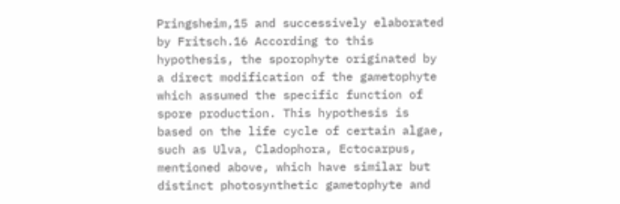Pringsheim,15 and successively elaborated by Fritsch.16 According to this hypothesis, the sporophyte originated by a direct modification of the gametophyte which assumed the specific function of spore production. This hypothesis is based on the life cycle of certain algae, such as Ulva, Cladophora, Ectocarpus, mentioned above, which have similar but distinct photosynthetic gametophyte and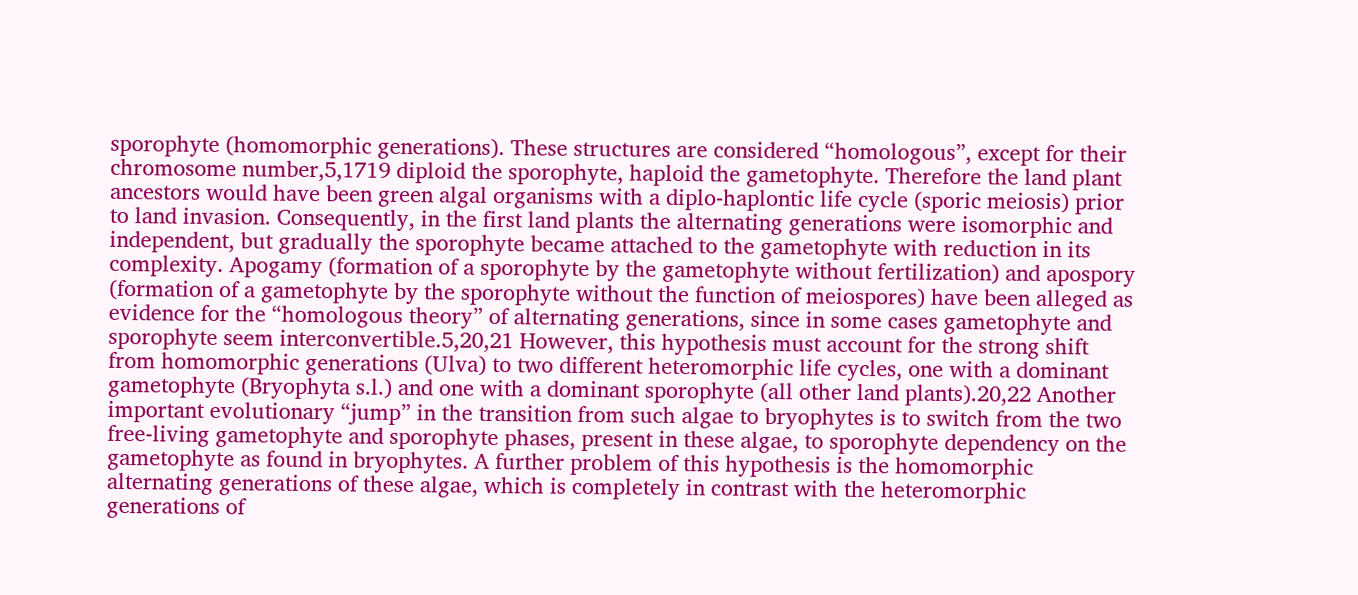sporophyte (homomorphic generations). These structures are considered “homologous”, except for their chromosome number,5,1719 diploid the sporophyte, haploid the gametophyte. Therefore the land plant ancestors would have been green algal organisms with a diplo-haplontic life cycle (sporic meiosis) prior to land invasion. Consequently, in the first land plants the alternating generations were isomorphic and independent, but gradually the sporophyte became attached to the gametophyte with reduction in its complexity. Apogamy (formation of a sporophyte by the gametophyte without fertilization) and apospory (formation of a gametophyte by the sporophyte without the function of meiospores) have been alleged as evidence for the “homologous theory” of alternating generations, since in some cases gametophyte and sporophyte seem interconvertible.5,20,21 However, this hypothesis must account for the strong shift from homomorphic generations (Ulva) to two different heteromorphic life cycles, one with a dominant gametophyte (Bryophyta s.l.) and one with a dominant sporophyte (all other land plants).20,22 Another important evolutionary “jump” in the transition from such algae to bryophytes is to switch from the two free-living gametophyte and sporophyte phases, present in these algae, to sporophyte dependency on the gametophyte as found in bryophytes. A further problem of this hypothesis is the homomorphic alternating generations of these algae, which is completely in contrast with the heteromorphic generations of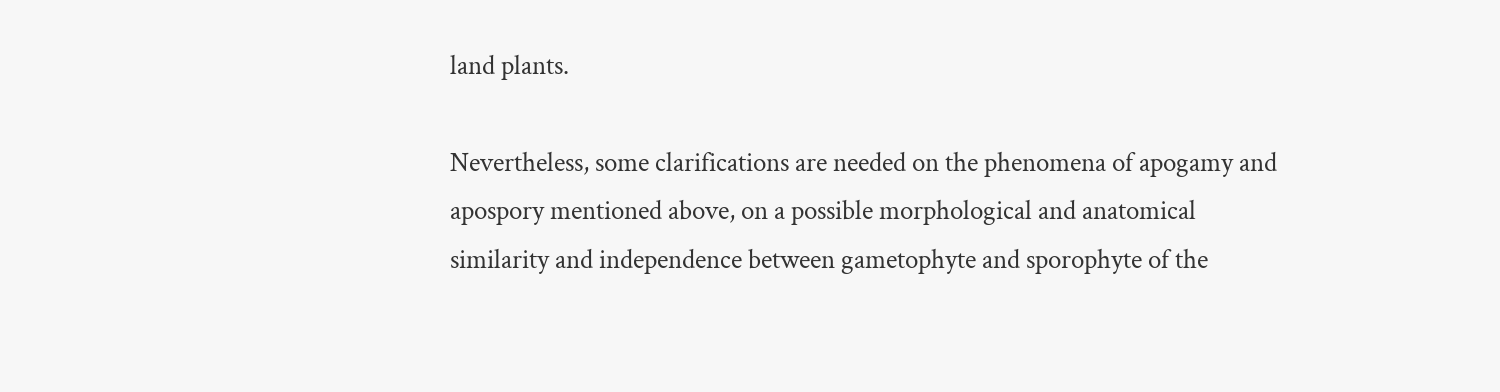land plants.

Nevertheless, some clarifications are needed on the phenomena of apogamy and apospory mentioned above, on a possible morphological and anatomical similarity and independence between gametophyte and sporophyte of the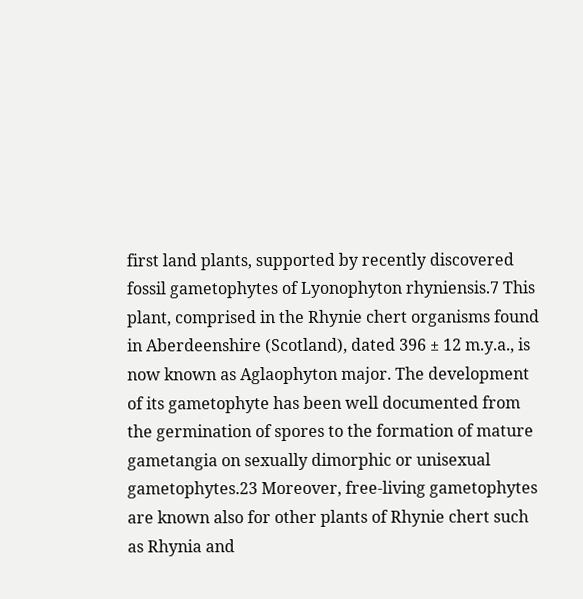first land plants, supported by recently discovered fossil gametophytes of Lyonophyton rhyniensis.7 This plant, comprised in the Rhynie chert organisms found in Aberdeenshire (Scotland), dated 396 ± 12 m.y.a., is now known as Aglaophyton major. The development of its gametophyte has been well documented from the germination of spores to the formation of mature gametangia on sexually dimorphic or unisexual gametophytes.23 Moreover, free-living gametophytes are known also for other plants of Rhynie chert such as Rhynia and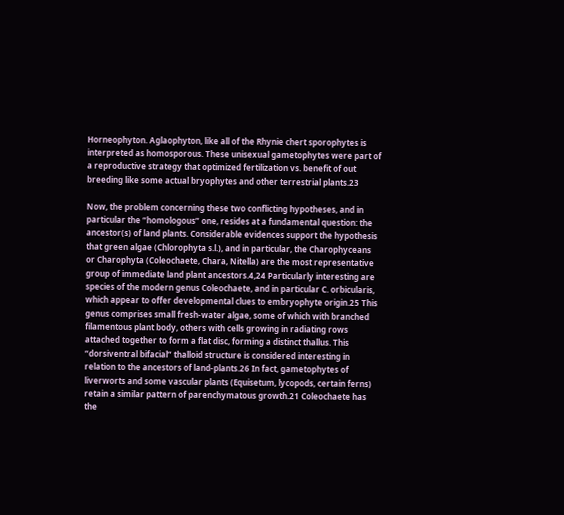Horneophyton. Aglaophyton, like all of the Rhynie chert sporophytes is interpreted as homosporous. These unisexual gametophytes were part of a reproductive strategy that optimized fertilization vs. benefit of out breeding like some actual bryophytes and other terrestrial plants.23

Now, the problem concerning these two conflicting hypotheses, and in particular the “homologous” one, resides at a fundamental question: the ancestor(s) of land plants. Considerable evidences support the hypothesis that green algae (Chlorophyta s.l.), and in particular, the Charophyceans or Charophyta (Coleochaete, Chara, Nitella) are the most representative group of immediate land plant ancestors.4,24 Particularly interesting are species of the modern genus Coleochaete, and in particular C. orbicularis, which appear to offer developmental clues to embryophyte origin.25 This genus comprises small fresh-water algae, some of which with branched filamentous plant body, others with cells growing in radiating rows attached together to form a flat disc, forming a distinct thallus. This “dorsiventral bifacial” thalloid structure is considered interesting in relation to the ancestors of land-plants.26 In fact, gametophytes of liverworts and some vascular plants (Equisetum, lycopods, certain ferns) retain a similar pattern of parenchymatous growth.21 Coleochaete has the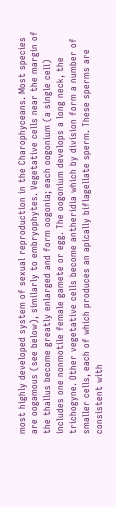most highly developed system of sexual reproduction in the Charophyceans. Most species are oogamous (see below), similarly to embryophytes. Vegetative cells near the margin of the thallus become greatly enlarged and form oogonia; each oogonium (a single cell) includes one nonmotile female gamete or egg. The oogonium develops a long neck, the trichogyne. Other vegetative cells become antheridia which by division form a number of smaller cells, each of which produces an apically biflagellate sperm. These sperms are consistent with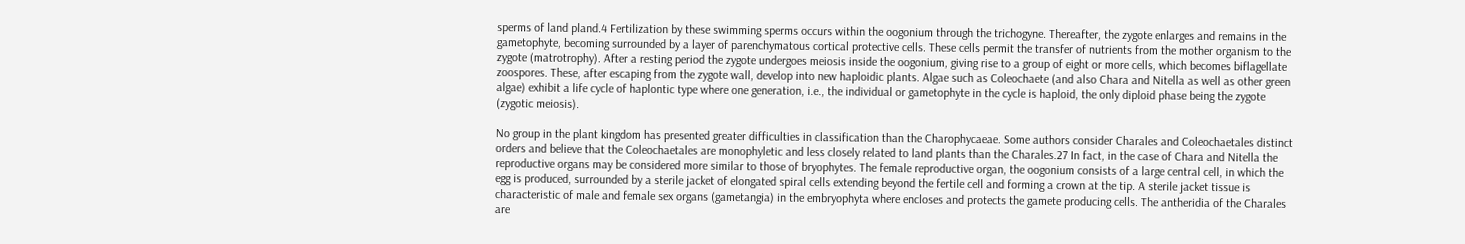sperms of land pland.4 Fertilization by these swimming sperms occurs within the oogonium through the trichogyne. Thereafter, the zygote enlarges and remains in the gametophyte, becoming surrounded by a layer of parenchymatous cortical protective cells. These cells permit the transfer of nutrients from the mother organism to the zygote (matrotrophy). After a resting period the zygote undergoes meiosis inside the oogonium, giving rise to a group of eight or more cells, which becomes biflagellate zoospores. These, after escaping from the zygote wall, develop into new haploidic plants. Algae such as Coleochaete (and also Chara and Nitella as well as other green algae) exhibit a life cycle of haplontic type where one generation, i.e., the individual or gametophyte in the cycle is haploid, the only diploid phase being the zygote (zygotic meiosis).

No group in the plant kingdom has presented greater difficulties in classification than the Charophycaeae. Some authors consider Charales and Coleochaetales distinct orders and believe that the Coleochaetales are monophyletic and less closely related to land plants than the Charales.27 In fact, in the case of Chara and Nitella the reproductive organs may be considered more similar to those of bryophytes. The female reproductive organ, the oogonium consists of a large central cell, in which the egg is produced, surrounded by a sterile jacket of elongated spiral cells extending beyond the fertile cell and forming a crown at the tip. A sterile jacket tissue is characteristic of male and female sex organs (gametangia) in the embryophyta where encloses and protects the gamete producing cells. The antheridia of the Charales are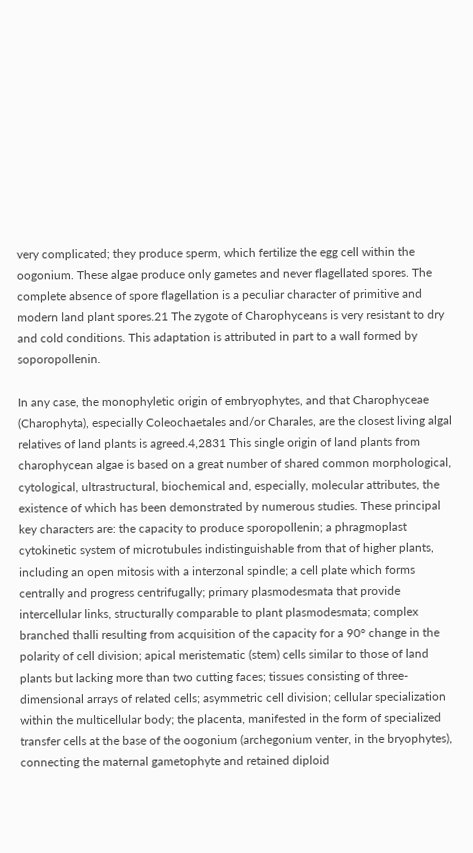very complicated; they produce sperm, which fertilize the egg cell within the oogonium. These algae produce only gametes and never flagellated spores. The complete absence of spore flagellation is a peculiar character of primitive and modern land plant spores.21 The zygote of Charophyceans is very resistant to dry and cold conditions. This adaptation is attributed in part to a wall formed by soporopollenin.

In any case, the monophyletic origin of embryophytes, and that Charophyceae (Charophyta), especially Coleochaetales and/or Charales, are the closest living algal relatives of land plants is agreed.4,2831 This single origin of land plants from charophycean algae is based on a great number of shared common morphological, cytological, ultrastructural, biochemical and, especially, molecular attributes, the existence of which has been demonstrated by numerous studies. These principal key characters are: the capacity to produce sporopollenin; a phragmoplast cytokinetic system of microtubules indistinguishable from that of higher plants, including an open mitosis with a interzonal spindle; a cell plate which forms centrally and progress centrifugally; primary plasmodesmata that provide intercellular links, structurally comparable to plant plasmodesmata; complex branched thalli resulting from acquisition of the capacity for a 90° change in the polarity of cell division; apical meristematic (stem) cells similar to those of land plants but lacking more than two cutting faces; tissues consisting of three-dimensional arrays of related cells; asymmetric cell division; cellular specialization within the multicellular body; the placenta, manifested in the form of specialized transfer cells at the base of the oogonium (archegonium venter, in the bryophytes), connecting the maternal gametophyte and retained diploid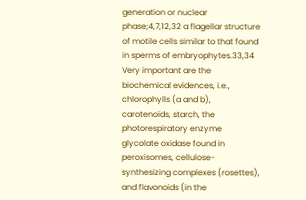generation or nuclear phase;4,7,12,32 a flagellar structure of motile cells similar to that found in sperms of embryophytes.33,34 Very important are the biochemical evidences, i.e., chlorophylls (a and b), carotenoids, starch, the photorespiratory enzyme glycolate oxidase found in peroxisomes, cellulose-synthesizing complexes (rosettes), and flavonoids (in the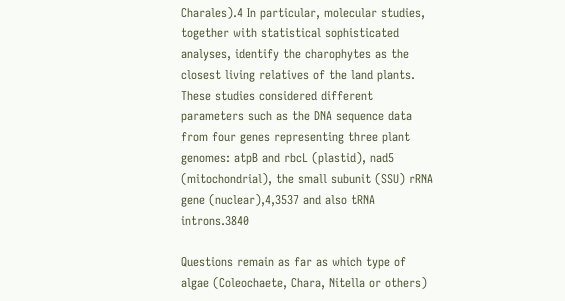Charales).4 In particular, molecular studies, together with statistical sophisticated analyses, identify the charophytes as the closest living relatives of the land plants. These studies considered different parameters such as the DNA sequence data from four genes representing three plant genomes: atpB and rbcL (plastid), nad5 (mitochondrial), the small subunit (SSU) rRNA gene (nuclear),4,3537 and also tRNA introns.3840

Questions remain as far as which type of algae (Coleochaete, Chara, Nitella or others)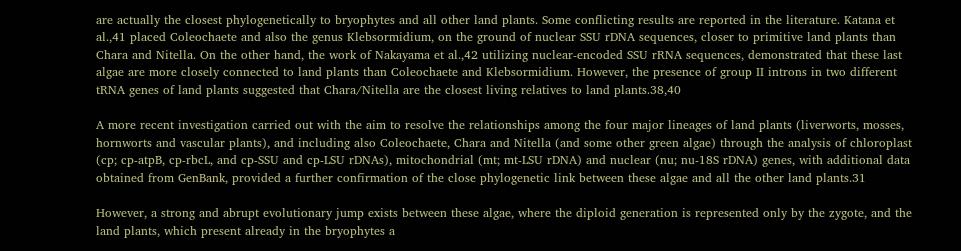are actually the closest phylogenetically to bryophytes and all other land plants. Some conflicting results are reported in the literature. Katana et al.,41 placed Coleochaete and also the genus Klebsormidium, on the ground of nuclear SSU rDNA sequences, closer to primitive land plants than Chara and Nitella. On the other hand, the work of Nakayama et al.,42 utilizing nuclear-encoded SSU rRNA sequences, demonstrated that these last algae are more closely connected to land plants than Coleochaete and Klebsormidium. However, the presence of group II introns in two different tRNA genes of land plants suggested that Chara/Nitella are the closest living relatives to land plants.38,40

A more recent investigation carried out with the aim to resolve the relationships among the four major lineages of land plants (liverworts, mosses, hornworts and vascular plants), and including also Coleochaete, Chara and Nitella (and some other green algae) through the analysis of chloroplast (cp; cp-atpB, cp-rbcL, and cp-SSU and cp-LSU rDNAs), mitochondrial (mt; mt-LSU rDNA) and nuclear (nu; nu-18S rDNA) genes, with additional data obtained from GenBank, provided a further confirmation of the close phylogenetic link between these algae and all the other land plants.31

However, a strong and abrupt evolutionary jump exists between these algae, where the diploid generation is represented only by the zygote, and the land plants, which present already in the bryophytes a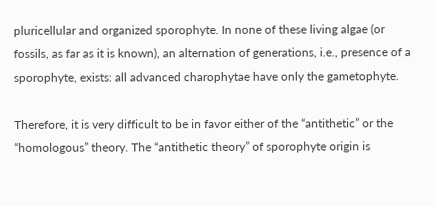pluricellular and organized sporophyte. In none of these living algae (or fossils, as far as it is known), an alternation of generations, i.e., presence of a sporophyte, exists: all advanced charophytae have only the gametophyte.

Therefore, it is very difficult to be in favor either of the “antithetic” or the “homologous” theory. The “antithetic theory” of sporophyte origin is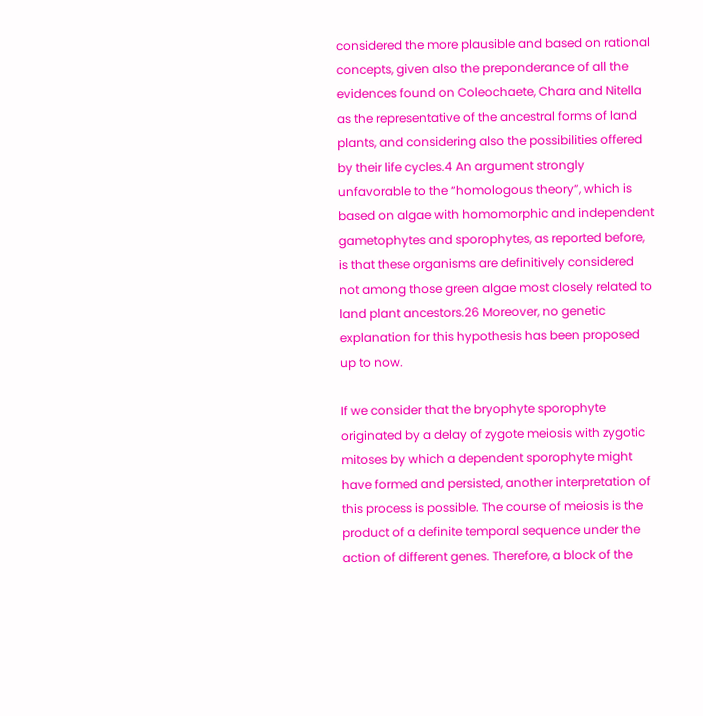considered the more plausible and based on rational concepts, given also the preponderance of all the evidences found on Coleochaete, Chara and Nitella as the representative of the ancestral forms of land plants, and considering also the possibilities offered by their life cycles.4 An argument strongly unfavorable to the “homologous theory”, which is based on algae with homomorphic and independent gametophytes and sporophytes, as reported before, is that these organisms are definitively considered not among those green algae most closely related to land plant ancestors.26 Moreover, no genetic explanation for this hypothesis has been proposed up to now.

If we consider that the bryophyte sporophyte originated by a delay of zygote meiosis with zygotic mitoses by which a dependent sporophyte might have formed and persisted, another interpretation of this process is possible. The course of meiosis is the product of a definite temporal sequence under the action of different genes. Therefore, a block of the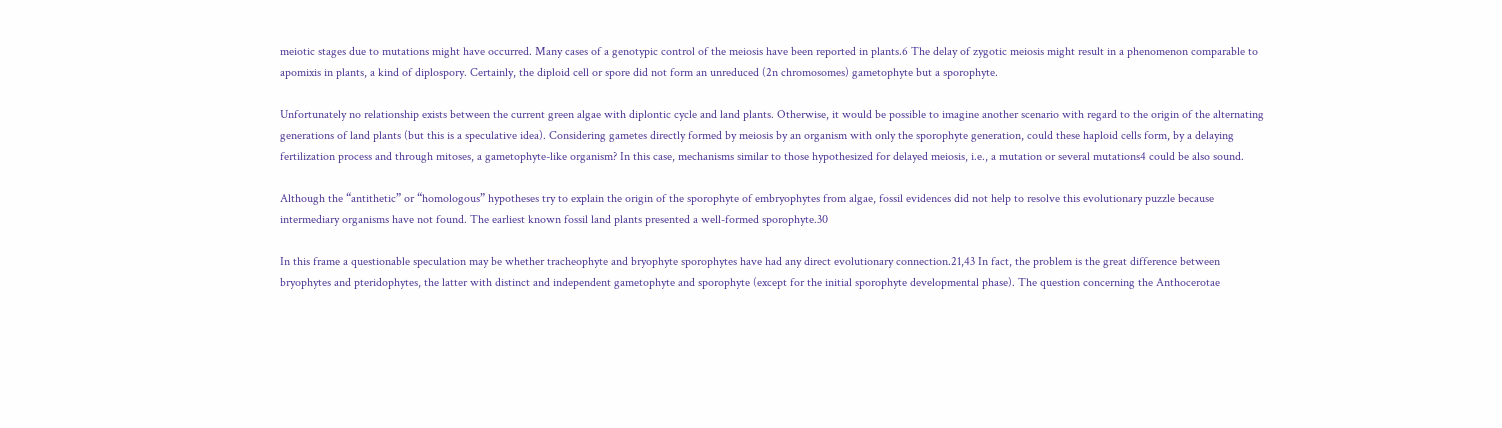meiotic stages due to mutations might have occurred. Many cases of a genotypic control of the meiosis have been reported in plants.6 The delay of zygotic meiosis might result in a phenomenon comparable to apomixis in plants, a kind of diplospory. Certainly, the diploid cell or spore did not form an unreduced (2n chromosomes) gametophyte but a sporophyte.

Unfortunately no relationship exists between the current green algae with diplontic cycle and land plants. Otherwise, it would be possible to imagine another scenario with regard to the origin of the alternating generations of land plants (but this is a speculative idea). Considering gametes directly formed by meiosis by an organism with only the sporophyte generation, could these haploid cells form, by a delaying fertilization process and through mitoses, a gametophyte-like organism? In this case, mechanisms similar to those hypothesized for delayed meiosis, i.e., a mutation or several mutations4 could be also sound.

Although the “antithetic” or “homologous” hypotheses try to explain the origin of the sporophyte of embryophytes from algae, fossil evidences did not help to resolve this evolutionary puzzle because intermediary organisms have not found. The earliest known fossil land plants presented a well-formed sporophyte.30

In this frame a questionable speculation may be whether tracheophyte and bryophyte sporophytes have had any direct evolutionary connection.21,43 In fact, the problem is the great difference between bryophytes and pteridophytes, the latter with distinct and independent gametophyte and sporophyte (except for the initial sporophyte developmental phase). The question concerning the Anthocerotae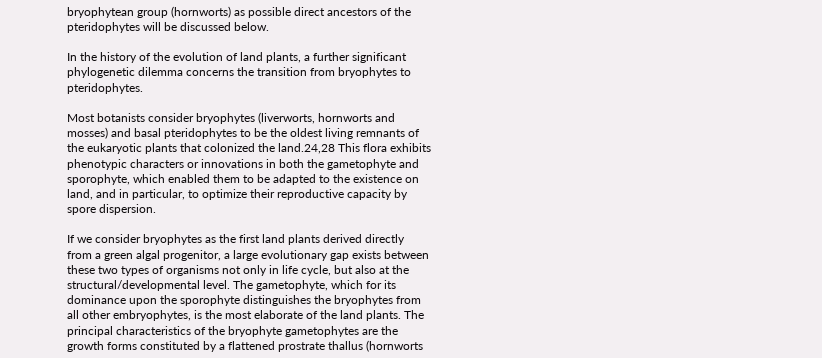bryophytean group (hornworts) as possible direct ancestors of the pteridophytes will be discussed below.

In the history of the evolution of land plants, a further significant phylogenetic dilemma concerns the transition from bryophytes to pteridophytes.

Most botanists consider bryophytes (liverworts, hornworts and mosses) and basal pteridophytes to be the oldest living remnants of the eukaryotic plants that colonized the land.24,28 This flora exhibits phenotypic characters or innovations in both the gametophyte and sporophyte, which enabled them to be adapted to the existence on land, and in particular, to optimize their reproductive capacity by spore dispersion.

If we consider bryophytes as the first land plants derived directly from a green algal progenitor, a large evolutionary gap exists between these two types of organisms not only in life cycle, but also at the structural/developmental level. The gametophyte, which for its dominance upon the sporophyte distinguishes the bryophytes from all other embryophytes, is the most elaborate of the land plants. The principal characteristics of the bryophyte gametophytes are the growth forms constituted by a flattened prostrate thallus (hornworts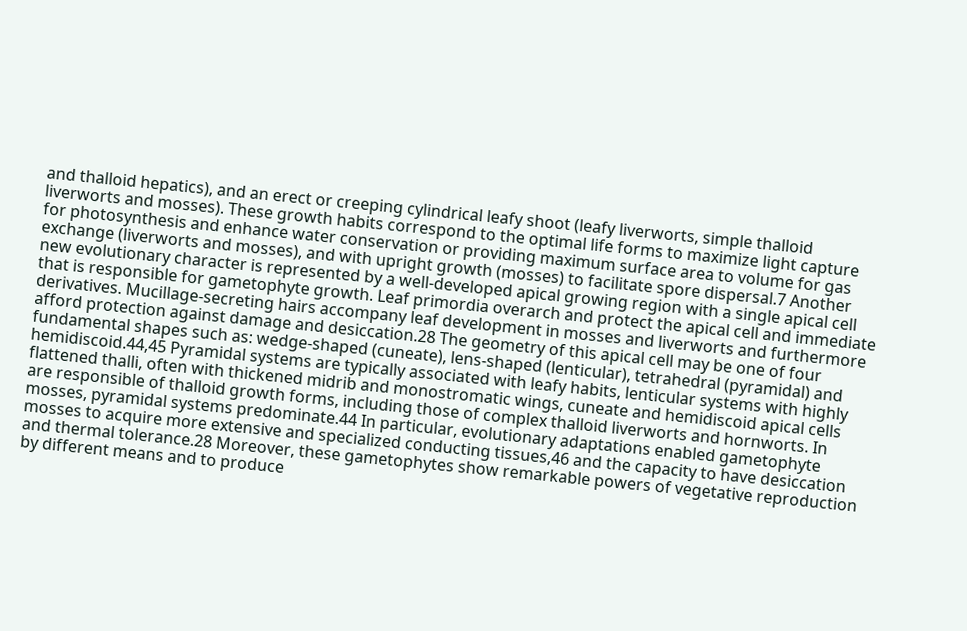and thalloid hepatics), and an erect or creeping cylindrical leafy shoot (leafy liverworts, simple thalloid liverworts and mosses). These growth habits correspond to the optimal life forms to maximize light capture for photosynthesis and enhance water conservation or providing maximum surface area to volume for gas exchange (liverworts and mosses), and with upright growth (mosses) to facilitate spore dispersal.7 Another new evolutionary character is represented by a well-developed apical growing region with a single apical cell that is responsible for gametophyte growth. Leaf primordia overarch and protect the apical cell and immediate derivatives. Mucillage-secreting hairs accompany leaf development in mosses and liverworts and furthermore afford protection against damage and desiccation.28 The geometry of this apical cell may be one of four fundamental shapes such as: wedge-shaped (cuneate), lens-shaped (lenticular), tetrahedral (pyramidal) and hemidiscoid.44,45 Pyramidal systems are typically associated with leafy habits, lenticular systems with highly flattened thalli, often with thickened midrib and monostromatic wings, cuneate and hemidiscoid apical cells are responsible of thalloid growth forms, including those of complex thalloid liverworts and hornworts. In mosses, pyramidal systems predominate.44 In particular, evolutionary adaptations enabled gametophyte mosses to acquire more extensive and specialized conducting tissues,46 and the capacity to have desiccation and thermal tolerance.28 Moreover, these gametophytes show remarkable powers of vegetative reproduction by different means and to produce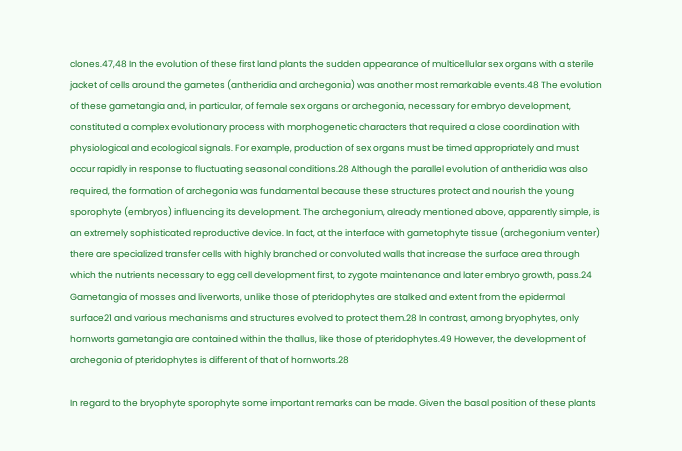clones.47,48 In the evolution of these first land plants the sudden appearance of multicellular sex organs with a sterile jacket of cells around the gametes (antheridia and archegonia) was another most remarkable events.48 The evolution of these gametangia and, in particular, of female sex organs or archegonia, necessary for embryo development, constituted a complex evolutionary process with morphogenetic characters that required a close coordination with physiological and ecological signals. For example, production of sex organs must be timed appropriately and must occur rapidly in response to fluctuating seasonal conditions.28 Although the parallel evolution of antheridia was also required, the formation of archegonia was fundamental because these structures protect and nourish the young sporophyte (embryos) influencing its development. The archegonium, already mentioned above, apparently simple, is an extremely sophisticated reproductive device. In fact, at the interface with gametophyte tissue (archegonium venter) there are specialized transfer cells with highly branched or convoluted walls that increase the surface area through which the nutrients necessary to egg cell development first, to zygote maintenance and later embryo growth, pass.24 Gametangia of mosses and liverworts, unlike those of pteridophytes are stalked and extent from the epidermal surface21 and various mechanisms and structures evolved to protect them.28 In contrast, among bryophytes, only hornworts gametangia are contained within the thallus, like those of pteridophytes.49 However, the development of archegonia of pteridophytes is different of that of hornworts.28

In regard to the bryophyte sporophyte some important remarks can be made. Given the basal position of these plants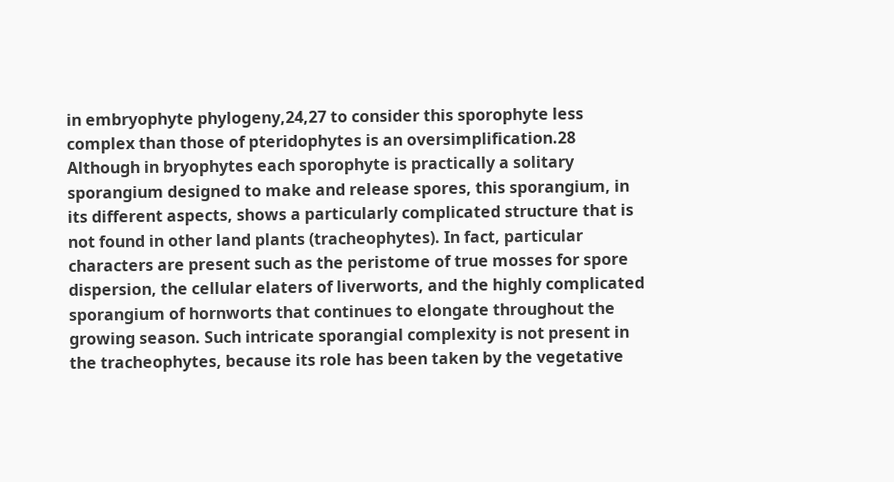in embryophyte phylogeny,24,27 to consider this sporophyte less complex than those of pteridophytes is an oversimplification.28 Although in bryophytes each sporophyte is practically a solitary sporangium designed to make and release spores, this sporangium, in its different aspects, shows a particularly complicated structure that is not found in other land plants (tracheophytes). In fact, particular characters are present such as the peristome of true mosses for spore dispersion, the cellular elaters of liverworts, and the highly complicated sporangium of hornworts that continues to elongate throughout the growing season. Such intricate sporangial complexity is not present in the tracheophytes, because its role has been taken by the vegetative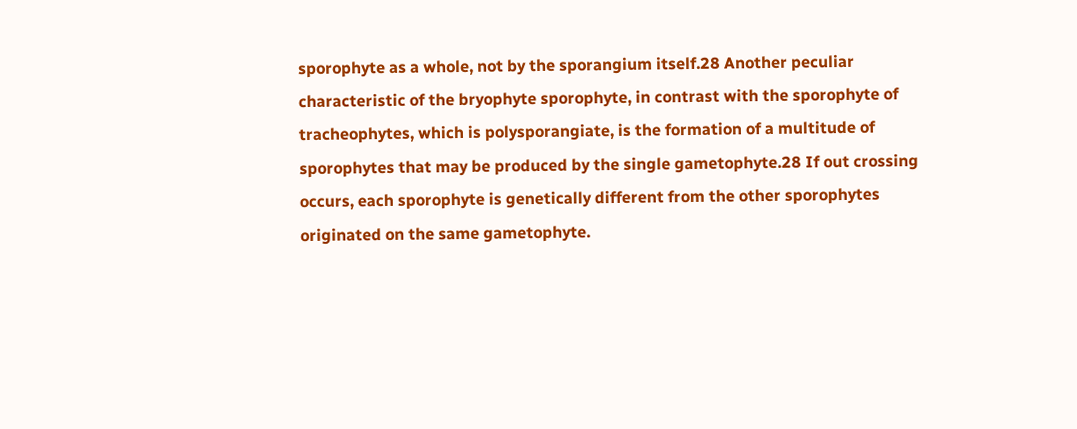sporophyte as a whole, not by the sporangium itself.28 Another peculiar characteristic of the bryophyte sporophyte, in contrast with the sporophyte of tracheophytes, which is polysporangiate, is the formation of a multitude of sporophytes that may be produced by the single gametophyte.28 If out crossing occurs, each sporophyte is genetically different from the other sporophytes originated on the same gametophyte.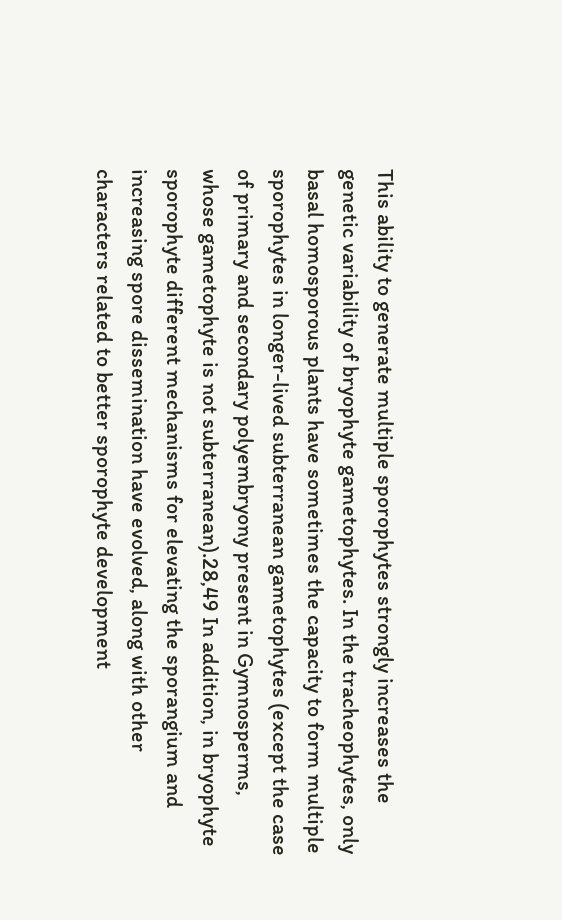This ability to generate multiple sporophytes strongly increases the genetic variability of bryophyte gametophytes. In the tracheophytes, only basal homosporous plants have sometimes the capacity to form multiple sporophytes in longer-lived subterranean gametophytes (except the case of primary and secondary polyembryony present in Gymnosperms, whose gametophyte is not subterranean).28,49 In addition, in bryophyte sporophyte different mechanisms for elevating the sporangium and increasing spore dissemination have evolved, along with other characters related to better sporophyte development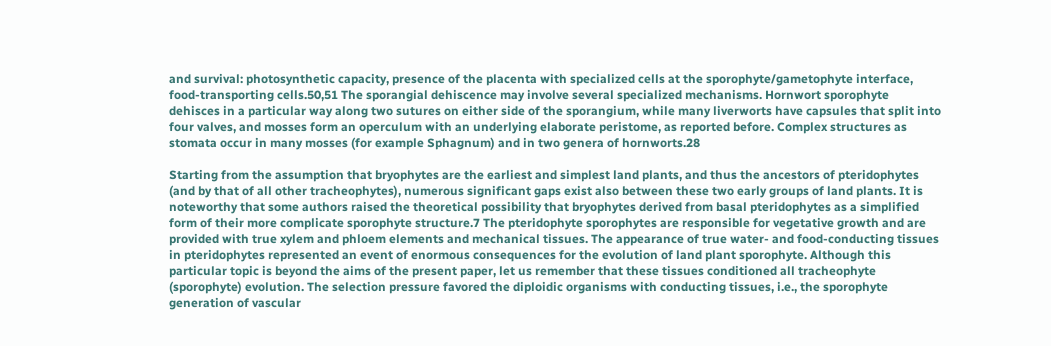and survival: photosynthetic capacity, presence of the placenta with specialized cells at the sporophyte/gametophyte interface, food-transporting cells.50,51 The sporangial dehiscence may involve several specialized mechanisms. Hornwort sporophyte dehisces in a particular way along two sutures on either side of the sporangium, while many liverworts have capsules that split into four valves, and mosses form an operculum with an underlying elaborate peristome, as reported before. Complex structures as stomata occur in many mosses (for example Sphagnum) and in two genera of hornworts.28

Starting from the assumption that bryophytes are the earliest and simplest land plants, and thus the ancestors of pteridophytes (and by that of all other tracheophytes), numerous significant gaps exist also between these two early groups of land plants. It is noteworthy that some authors raised the theoretical possibility that bryophytes derived from basal pteridophytes as a simplified form of their more complicate sporophyte structure.7 The pteridophyte sporophytes are responsible for vegetative growth and are provided with true xylem and phloem elements and mechanical tissues. The appearance of true water- and food-conducting tissues in pteridophytes represented an event of enormous consequences for the evolution of land plant sporophyte. Although this particular topic is beyond the aims of the present paper, let us remember that these tissues conditioned all tracheophyte (sporophyte) evolution. The selection pressure favored the diploidic organisms with conducting tissues, i.e., the sporophyte generation of vascular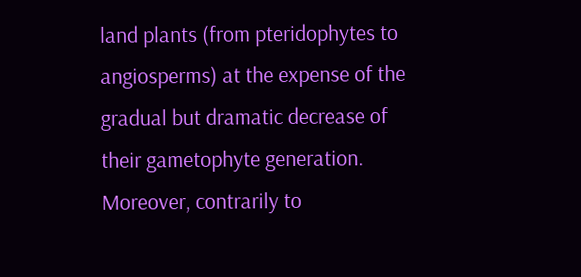land plants (from pteridophytes to angiosperms) at the expense of the gradual but dramatic decrease of their gametophyte generation. Moreover, contrarily to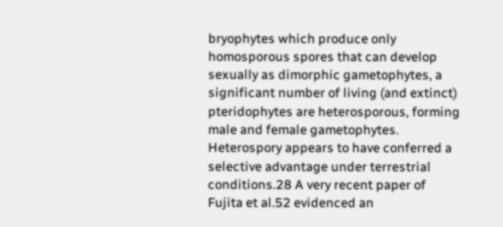bryophytes which produce only homosporous spores that can develop sexually as dimorphic gametophytes, a significant number of living (and extinct) pteridophytes are heterosporous, forming male and female gametophytes. Heterospory appears to have conferred a selective advantage under terrestrial conditions.28 A very recent paper of Fujita et al.52 evidenced an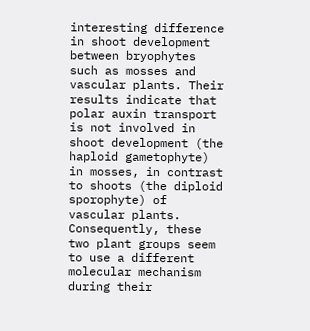interesting difference in shoot development between bryophytes such as mosses and vascular plants. Their results indicate that polar auxin transport is not involved in shoot development (the haploid gametophyte) in mosses, in contrast to shoots (the diploid sporophyte) of vascular plants. Consequently, these two plant groups seem to use a different molecular mechanism during their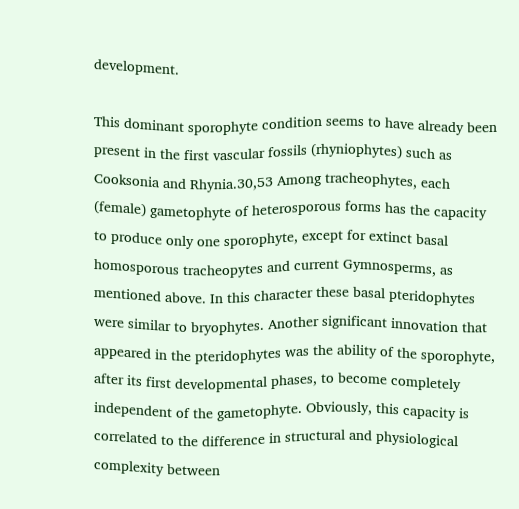development.

This dominant sporophyte condition seems to have already been present in the first vascular fossils (rhyniophytes) such as Cooksonia and Rhynia.30,53 Among tracheophytes, each (female) gametophyte of heterosporous forms has the capacity to produce only one sporophyte, except for extinct basal homosporous tracheopytes and current Gymnosperms, as mentioned above. In this character these basal pteridophytes were similar to bryophytes. Another significant innovation that appeared in the pteridophytes was the ability of the sporophyte, after its first developmental phases, to become completely independent of the gametophyte. Obviously, this capacity is correlated to the difference in structural and physiological complexity between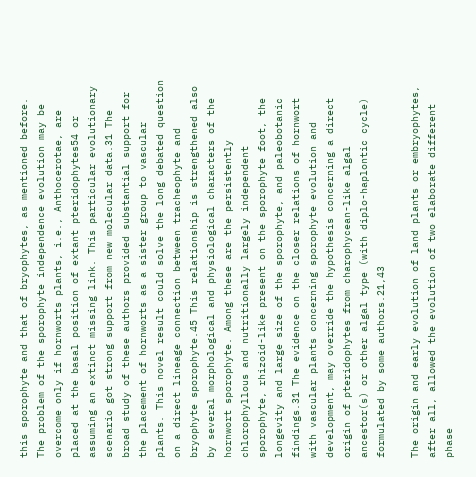this sporophyte and that of bryophytes, as mentioned before. The problem of the sporophyte independence evolution may be overcome only if hornworts plants, i.e., Anthocerotae, are placed at the basal position of extant pteridophytes54 or assuming an extinct missing link. This particular evolutionary scenario got strong support from new molecular data.31 The broad study of these authors provided substantial support for the placement of hornworts as a sister group to vascular plants. This novel result could solve the long debated question on a direct lineage connection between tracheophyte and bryophyte sporophyte.45 This relationship is strengthened also by several morphological and physiological characters of the hornwort sporophyte. Among these are the persistently chlorophyllous and nutritionally largely independent sporophyte, rhizoid-like present on the sporophyte foot, the longevity and large size of the sporophyte, and paleobotanic findings.31 The evidence on the closer relations of hornwort with vascular plants concerning sporophyte evolution and development, may override the hypothesis concerning a direct origin of pteridophytes from charophycean-like algal ancestor(s) or other algal type (with diplo-haplontic cycle) formulated by some authors.21,43

The origin and early evolution of land plants or embryophytes, after all, allowed the evolution of two elaborate different phase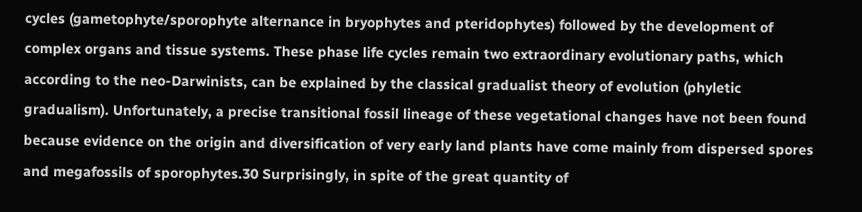cycles (gametophyte/sporophyte alternance in bryophytes and pteridophytes) followed by the development of complex organs and tissue systems. These phase life cycles remain two extraordinary evolutionary paths, which according to the neo-Darwinists, can be explained by the classical gradualist theory of evolution (phyletic gradualism). Unfortunately, a precise transitional fossil lineage of these vegetational changes have not been found because evidence on the origin and diversification of very early land plants have come mainly from dispersed spores and megafossils of sporophytes.30 Surprisingly, in spite of the great quantity of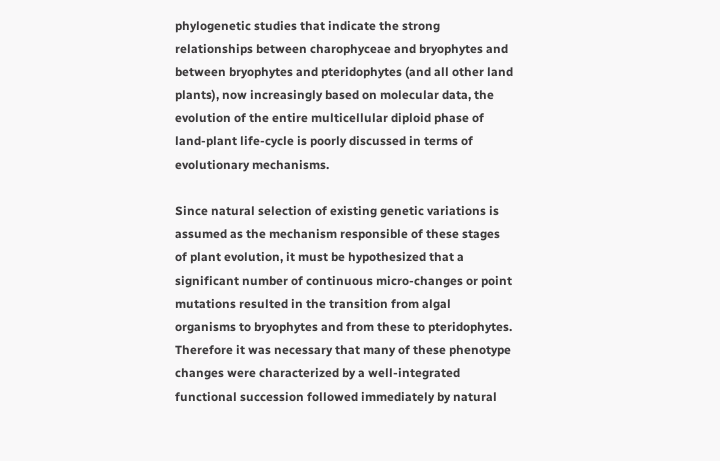phylogenetic studies that indicate the strong relationships between charophyceae and bryophytes and between bryophytes and pteridophytes (and all other land plants), now increasingly based on molecular data, the evolution of the entire multicellular diploid phase of land-plant life-cycle is poorly discussed in terms of evolutionary mechanisms.

Since natural selection of existing genetic variations is assumed as the mechanism responsible of these stages of plant evolution, it must be hypothesized that a significant number of continuous micro-changes or point mutations resulted in the transition from algal organisms to bryophytes and from these to pteridophytes. Therefore it was necessary that many of these phenotype changes were characterized by a well-integrated functional succession followed immediately by natural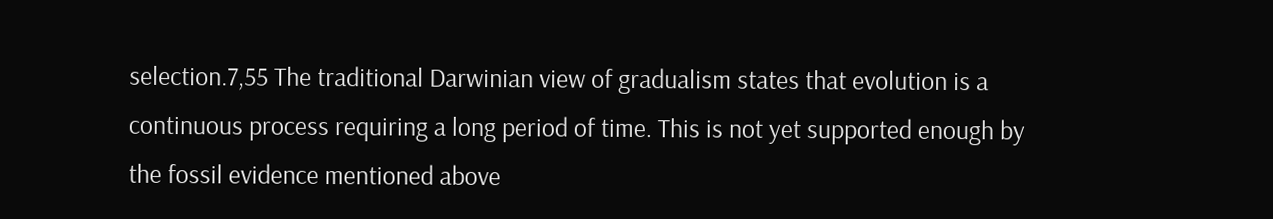selection.7,55 The traditional Darwinian view of gradualism states that evolution is a continuous process requiring a long period of time. This is not yet supported enough by the fossil evidence mentioned above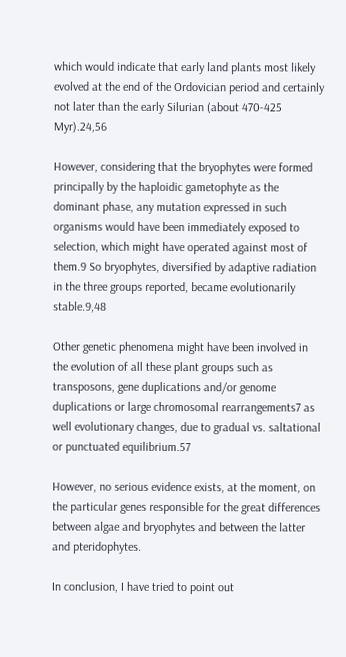which would indicate that early land plants most likely evolved at the end of the Ordovician period and certainly not later than the early Silurian (about 470-425 Myr).24,56

However, considering that the bryophytes were formed principally by the haploidic gametophyte as the dominant phase, any mutation expressed in such organisms would have been immediately exposed to selection, which might have operated against most of them.9 So bryophytes, diversified by adaptive radiation in the three groups reported, became evolutionarily stable.9,48

Other genetic phenomena might have been involved in the evolution of all these plant groups such as transposons, gene duplications and/or genome duplications or large chromosomal rearrangements7 as well evolutionary changes, due to gradual vs. saltational or punctuated equilibrium.57

However, no serious evidence exists, at the moment, on the particular genes responsible for the great differences between algae and bryophytes and between the latter and pteridophytes.

In conclusion, I have tried to point out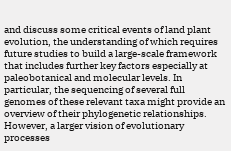and discuss some critical events of land plant evolution, the understanding of which requires future studies to build a large-scale framework that includes further key factors especially at paleobotanical and molecular levels. In particular, the sequencing of several full genomes of these relevant taxa might provide an overview of their phylogenetic relationships. However, a larger vision of evolutionary processes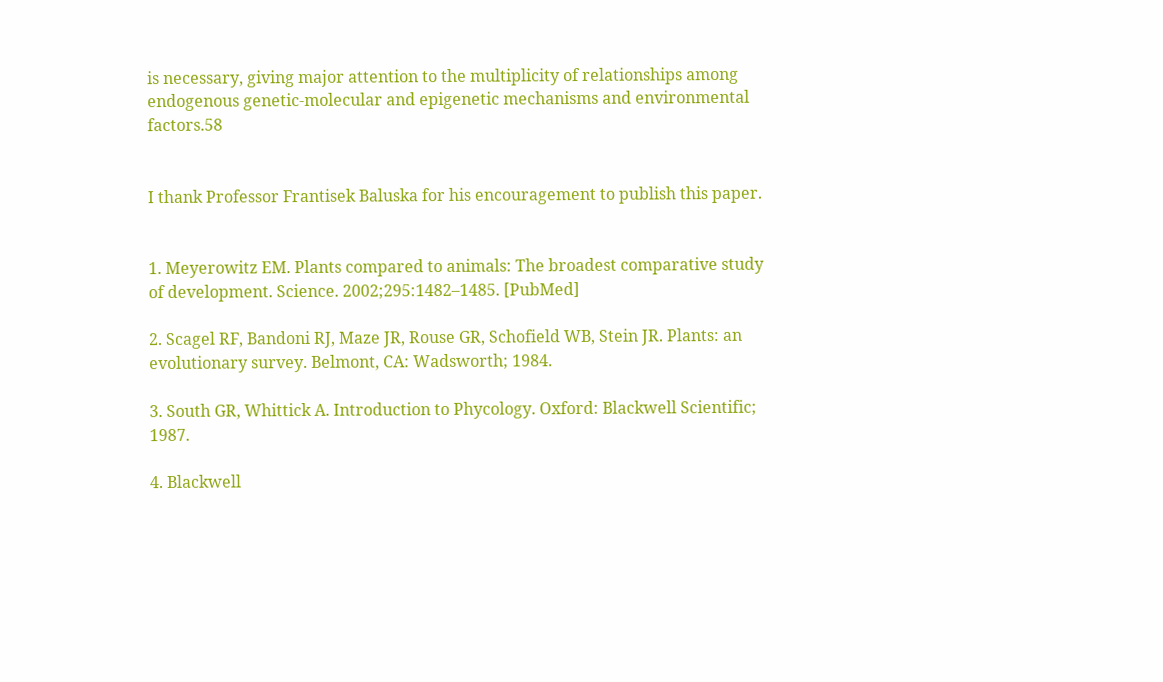is necessary, giving major attention to the multiplicity of relationships among endogenous genetic-molecular and epigenetic mechanisms and environmental factors.58


I thank Professor Frantisek Baluska for his encouragement to publish this paper.


1. Meyerowitz EM. Plants compared to animals: The broadest comparative study of development. Science. 2002;295:1482–1485. [PubMed]

2. Scagel RF, Bandoni RJ, Maze JR, Rouse GR, Schofield WB, Stein JR. Plants: an evolutionary survey. Belmont, CA: Wadsworth; 1984.

3. South GR, Whittick A. Introduction to Phycology. Oxford: Blackwell Scientific; 1987.

4. Blackwell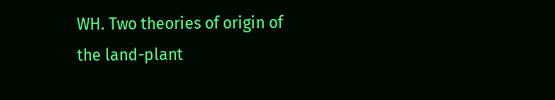WH. Two theories of origin of the land-plant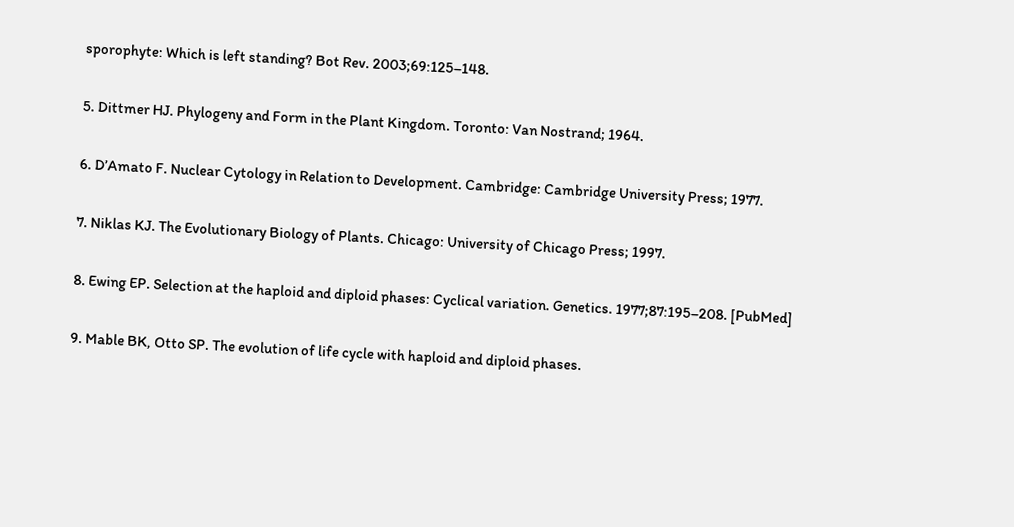sporophyte: Which is left standing? Bot Rev. 2003;69:125–148.

5. Dittmer HJ. Phylogeny and Form in the Plant Kingdom. Toronto: Van Nostrand; 1964.

6. D’Amato F. Nuclear Cytology in Relation to Development. Cambridge: Cambridge University Press; 1977.

7. Niklas KJ. The Evolutionary Biology of Plants. Chicago: University of Chicago Press; 1997.

8. Ewing EP. Selection at the haploid and diploid phases: Cyclical variation. Genetics. 1977;87:195–208. [PubMed]

9. Mable BK, Otto SP. The evolution of life cycle with haploid and diploid phases.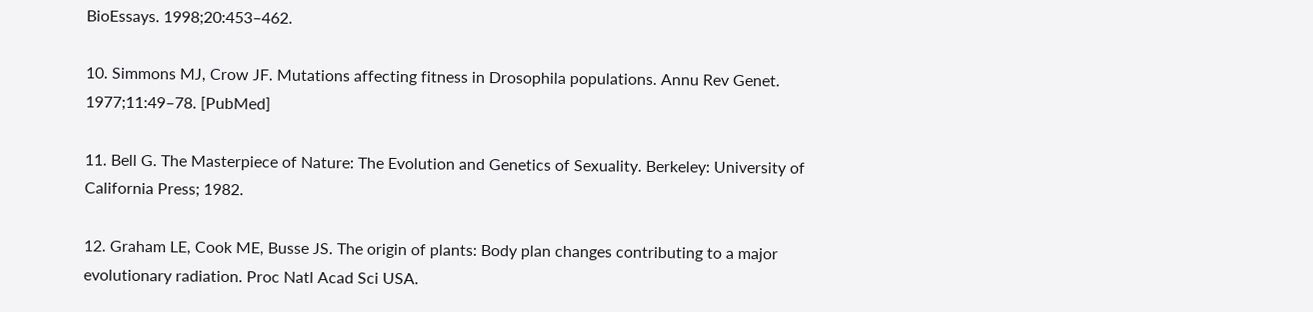BioEssays. 1998;20:453–462.

10. Simmons MJ, Crow JF. Mutations affecting fitness in Drosophila populations. Annu Rev Genet. 1977;11:49–78. [PubMed]

11. Bell G. The Masterpiece of Nature: The Evolution and Genetics of Sexuality. Berkeley: University of California Press; 1982.

12. Graham LE, Cook ME, Busse JS. The origin of plants: Body plan changes contributing to a major evolutionary radiation. Proc Natl Acad Sci USA.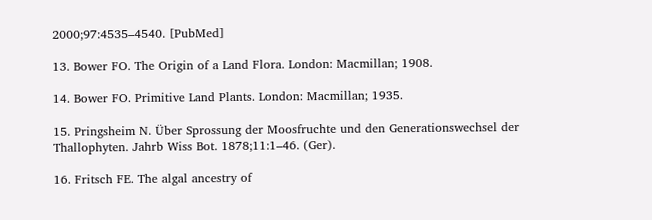2000;97:4535–4540. [PubMed]

13. Bower FO. The Origin of a Land Flora. London: Macmillan; 1908.

14. Bower FO. Primitive Land Plants. London: Macmillan; 1935.

15. Pringsheim N. Über Sprossung der Moosfruchte und den Generationswechsel der Thallophyten. Jahrb Wiss Bot. 1878;11:1–46. (Ger).

16. Fritsch FE. The algal ancestry of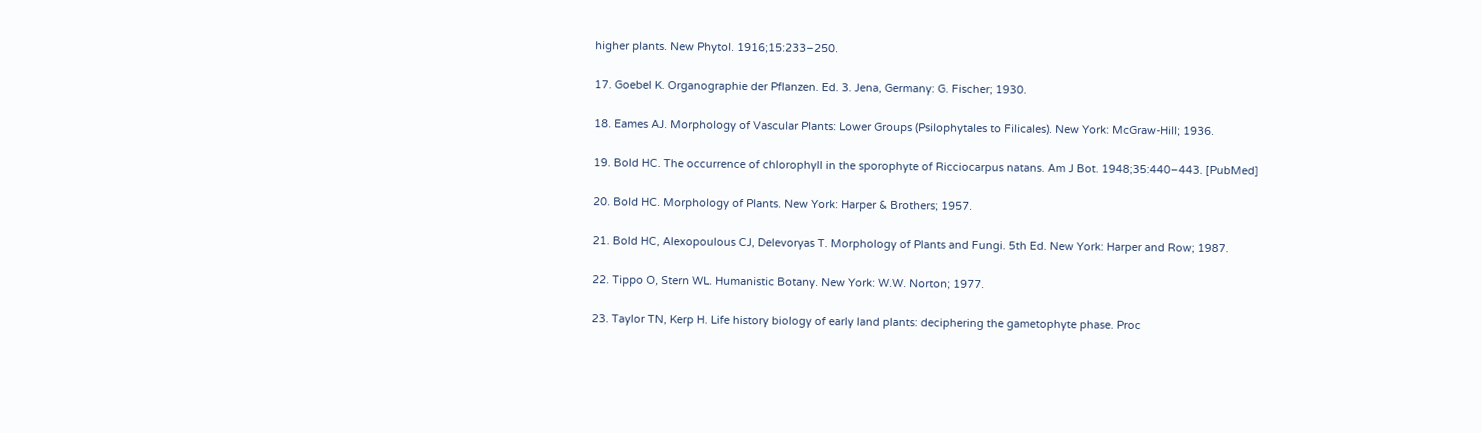higher plants. New Phytol. 1916;15:233–250.

17. Goebel K. Organographie der Pflanzen. Ed. 3. Jena, Germany: G. Fischer; 1930.

18. Eames AJ. Morphology of Vascular Plants: Lower Groups (Psilophytales to Filicales). New York: McGraw-Hill; 1936.

19. Bold HC. The occurrence of chlorophyll in the sporophyte of Ricciocarpus natans. Am J Bot. 1948;35:440–443. [PubMed]

20. Bold HC. Morphology of Plants. New York: Harper & Brothers; 1957.

21. Bold HC, Alexopoulous CJ, Delevoryas T. Morphology of Plants and Fungi. 5th Ed. New York: Harper and Row; 1987.

22. Tippo O, Stern WL. Humanistic Botany. New York: W.W. Norton; 1977.

23. Taylor TN, Kerp H. Life history biology of early land plants: deciphering the gametophyte phase. Proc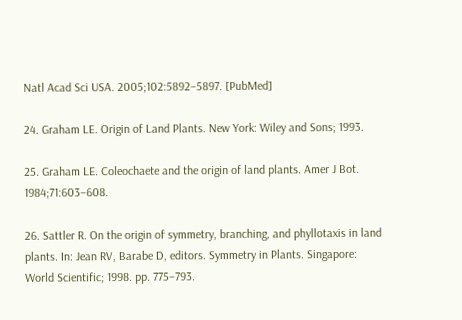Natl Acad Sci USA. 2005;102:5892–5897. [PubMed]

24. Graham LE. Origin of Land Plants. New York: Wiley and Sons; 1993.

25. Graham LE. Coleochaete and the origin of land plants. Amer J Bot. 1984;71:603–608.

26. Sattler R. On the origin of symmetry, branching, and phyllotaxis in land plants. In: Jean RV, Barabe D, editors. Symmetry in Plants. Singapore: World Scientific; 1998. pp. 775–793.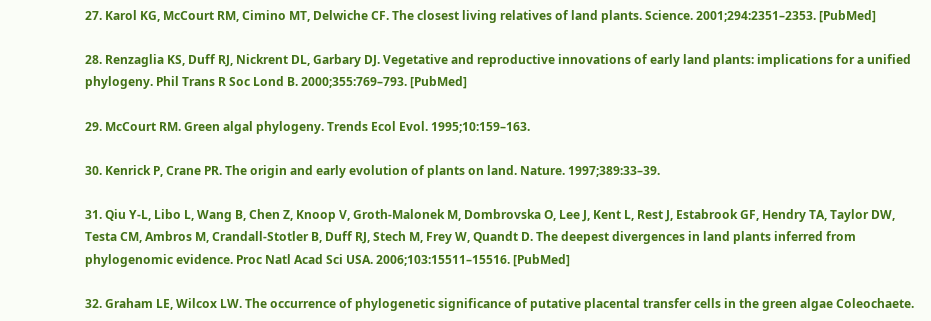27. Karol KG, McCourt RM, Cimino MT, Delwiche CF. The closest living relatives of land plants. Science. 2001;294:2351–2353. [PubMed]

28. Renzaglia KS, Duff RJ, Nickrent DL, Garbary DJ. Vegetative and reproductive innovations of early land plants: implications for a unified phylogeny. Phil Trans R Soc Lond B. 2000;355:769–793. [PubMed]

29. McCourt RM. Green algal phylogeny. Trends Ecol Evol. 1995;10:159–163.

30. Kenrick P, Crane PR. The origin and early evolution of plants on land. Nature. 1997;389:33–39.

31. Qiu Y-L, Libo L, Wang B, Chen Z, Knoop V, Groth-Malonek M, Dombrovska O, Lee J, Kent L, Rest J, Estabrook GF, Hendry TA, Taylor DW, Testa CM, Ambros M, Crandall-Stotler B, Duff RJ, Stech M, Frey W, Quandt D. The deepest divergences in land plants inferred from phylogenomic evidence. Proc Natl Acad Sci USA. 2006;103:15511–15516. [PubMed]

32. Graham LE, Wilcox LW. The occurrence of phylogenetic significance of putative placental transfer cells in the green algae Coleochaete.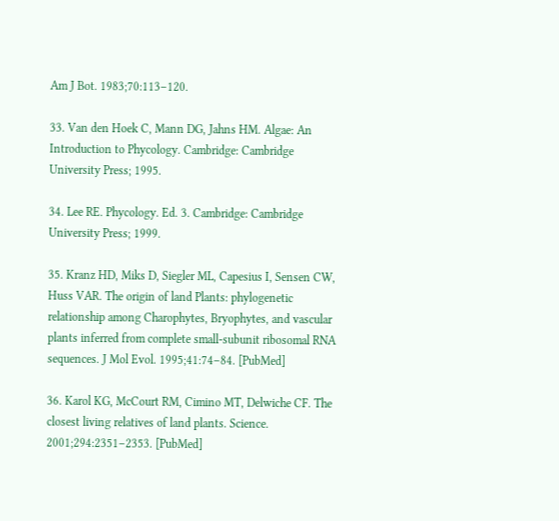Am J Bot. 1983;70:113–120.

33. Van den Hoek C, Mann DG, Jahns HM. Algae: An Introduction to Phycology. Cambridge: Cambridge University Press; 1995.

34. Lee RE. Phycology. Ed. 3. Cambridge: Cambridge University Press; 1999.

35. Kranz HD, Miks D, Siegler ML, Capesius I, Sensen CW, Huss VAR. The origin of land Plants: phylogenetic relationship among Charophytes, Bryophytes, and vascular plants inferred from complete small-subunit ribosomal RNA sequences. J Mol Evol. 1995;41:74–84. [PubMed]

36. Karol KG, McCourt RM, Cimino MT, Delwiche CF. The closest living relatives of land plants. Science. 2001;294:2351–2353. [PubMed]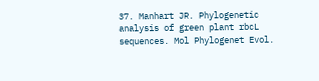37. Manhart JR. Phylogenetic analysis of green plant rbcL sequences. Mol Phylogenet Evol.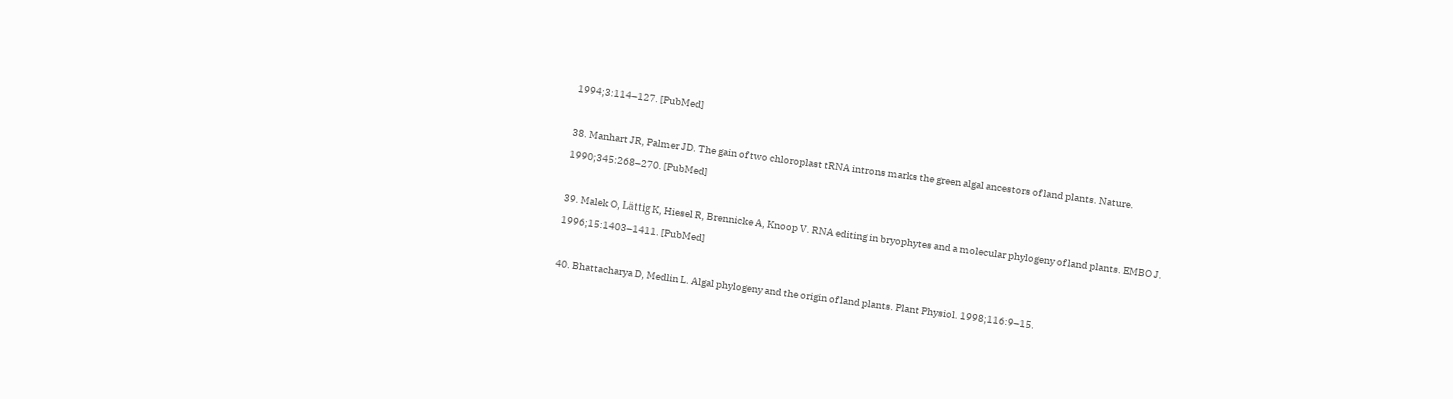1994;3:114–127. [PubMed]

38. Manhart JR, Palmer JD. The gain of two chloroplast tRNA introns marks the green algal ancestors of land plants. Nature. 1990;345:268–270. [PubMed]

39. Malek O, Lättig K, Hiesel R, Brennicke A, Knoop V. RNA editing in bryophytes and a molecular phylogeny of land plants. EMBO J. 1996;15:1403–1411. [PubMed]

40. Bhattacharya D, Medlin L. Algal phylogeny and the origin of land plants. Plant Physiol. 1998;116:9–15.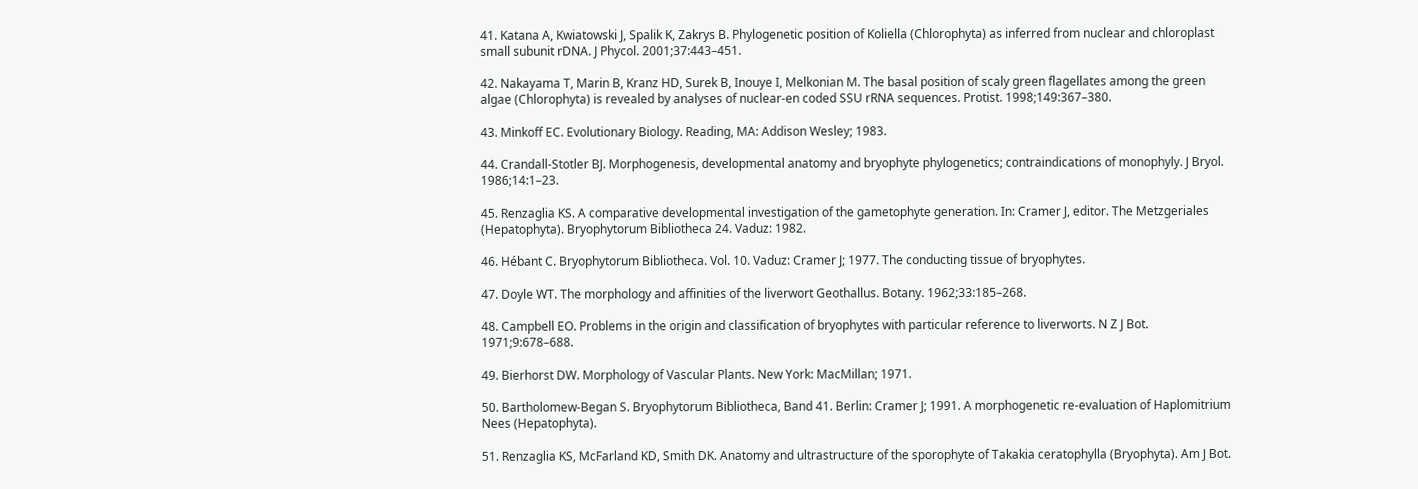41. Katana A, Kwiatowski J, Spalik K, Zakrys B. Phylogenetic position of Koliella (Chlorophyta) as inferred from nuclear and chloroplast small subunit rDNA. J Phycol. 2001;37:443–451.

42. Nakayama T, Marin B, Kranz HD, Surek B, Inouye I, Melkonian M. The basal position of scaly green flagellates among the green algae (Chlorophyta) is revealed by analyses of nuclear-en coded SSU rRNA sequences. Protist. 1998;149:367–380.

43. Minkoff EC. Evolutionary Biology. Reading, MA: Addison Wesley; 1983.

44. Crandall-Stotler BJ. Morphogenesis, developmental anatomy and bryophyte phylogenetics; contraindications of monophyly. J Bryol. 1986;14:1–23.

45. Renzaglia KS. A comparative developmental investigation of the gametophyte generation. In: Cramer J, editor. The Metzgeriales (Hepatophyta). Bryophytorum Bibliotheca 24. Vaduz: 1982.

46. Hébant C. Bryophytorum Bibliotheca. Vol. 10. Vaduz: Cramer J; 1977. The conducting tissue of bryophytes.

47. Doyle WT. The morphology and affinities of the liverwort Geothallus. Botany. 1962;33:185–268.

48. Campbell EO. Problems in the origin and classification of bryophytes with particular reference to liverworts. N Z J Bot. 1971;9:678–688.

49. Bierhorst DW. Morphology of Vascular Plants. New York: MacMillan; 1971.

50. Bartholomew-Began S. Bryophytorum Bibliotheca, Band 41. Berlin: Cramer J; 1991. A morphogenetic re-evaluation of Haplomitrium Nees (Hepatophyta).

51. Renzaglia KS, McFarland KD, Smith DK. Anatomy and ultrastructure of the sporophyte of Takakia ceratophylla (Bryophyta). Am J Bot.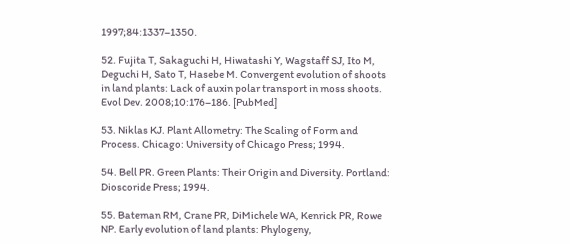1997;84:1337–1350.

52. Fujita T, Sakaguchi H, Hiwatashi Y, Wagstaff SJ, Ito M, Deguchi H, Sato T, Hasebe M. Convergent evolution of shoots in land plants: Lack of auxin polar transport in moss shoots. Evol Dev. 2008;10:176–186. [PubMed]

53. Niklas KJ. Plant Allometry: The Scaling of Form and Process. Chicago: University of Chicago Press; 1994.

54. Bell PR. Green Plants: Their Origin and Diversity. Portland: Dioscoride Press; 1994.

55. Bateman RM, Crane PR, DiMichele WA, Kenrick PR, Rowe NP. Early evolution of land plants: Phylogeny,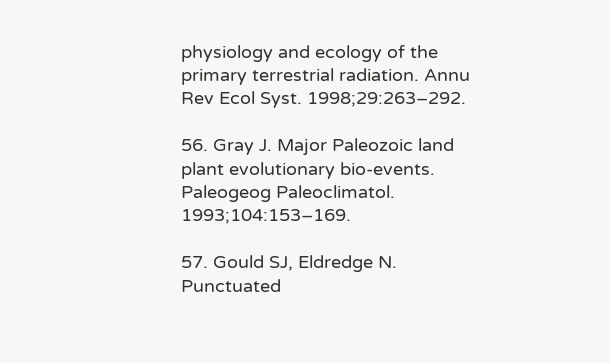physiology and ecology of the primary terrestrial radiation. Annu Rev Ecol Syst. 1998;29:263–292.

56. Gray J. Major Paleozoic land plant evolutionary bio-events. Paleogeog Paleoclimatol. 1993;104:153–169.

57. Gould SJ, Eldredge N. Punctuated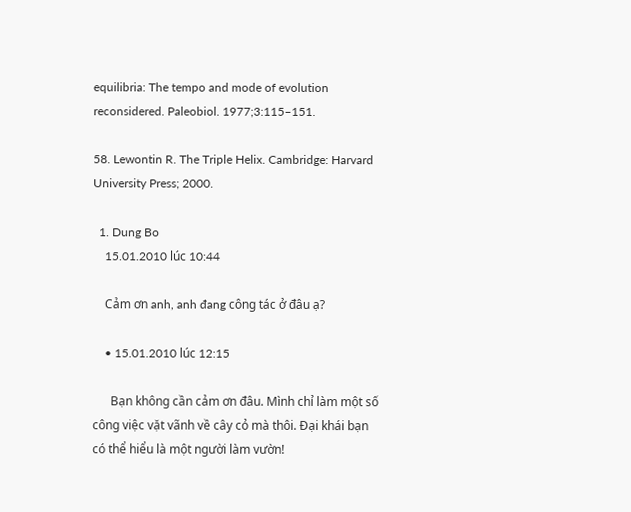equilibria: The tempo and mode of evolution reconsidered. Paleobiol. 1977;3:115–151.

58. Lewontin R. The Triple Helix. Cambridge: Harvard University Press; 2000.

  1. Dung Bo
    15.01.2010 lúc 10:44

    Cảm ơn anh, anh đang công tác ở đâu ạ?

    • 15.01.2010 lúc 12:15

      Bạn không cần cảm ơn đâu. Mình chỉ làm một số công việc vặt vãnh về cây cỏ mà thôi. Đại khái bạn có thể hiểu là một người làm vườn!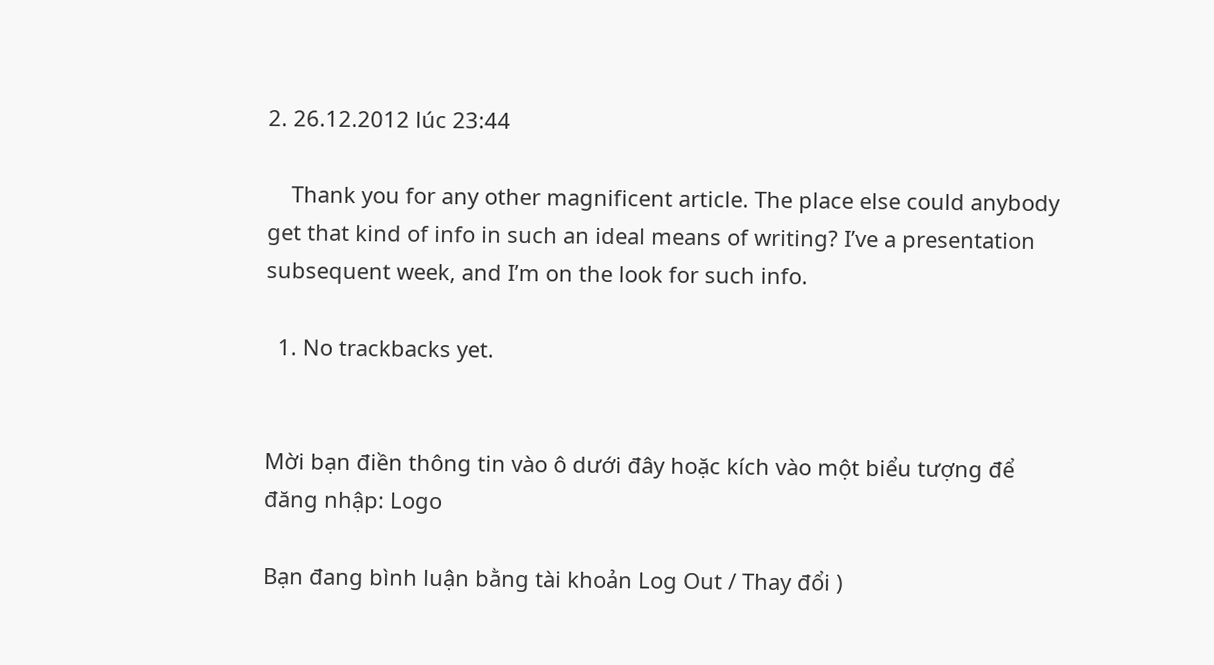2. 26.12.2012 lúc 23:44

    Thank you for any other magnificent article. The place else could anybody get that kind of info in such an ideal means of writing? I’ve a presentation subsequent week, and I’m on the look for such info.

  1. No trackbacks yet.


Mời bạn điền thông tin vào ô dưới đây hoặc kích vào một biểu tượng để đăng nhập: Logo

Bạn đang bình luận bằng tài khoản Log Out / Thay đổi )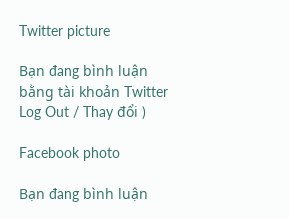Twitter picture

Bạn đang bình luận bằng tài khoản Twitter Log Out / Thay đổi )

Facebook photo

Bạn đang bình luận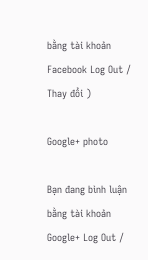bằng tài khoản Facebook Log Out / Thay đổi )

Google+ photo

Bạn đang bình luận bằng tài khoản Google+ Log Out /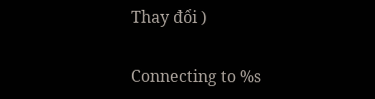Thay đổi )

Connecting to %s